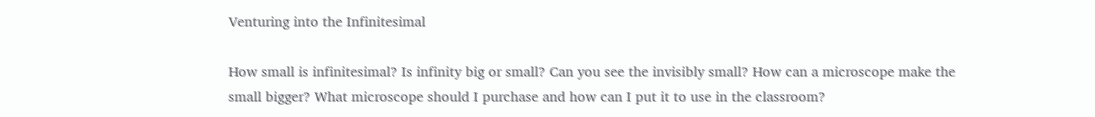Venturing into the Infinitesimal

How small is infinitesimal? Is infinity big or small? Can you see the invisibly small? How can a microscope make the small bigger? What microscope should I purchase and how can I put it to use in the classroom?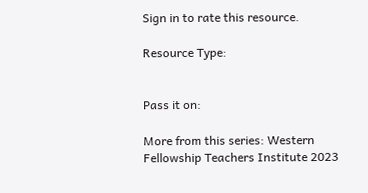Sign in to rate this resource.

Resource Type:


Pass it on:

More from this series: Western Fellowship Teachers Institute 2023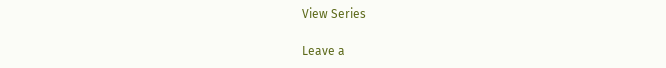View Series

Leave a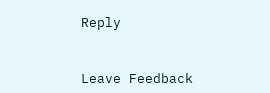Reply


Leave Feedback